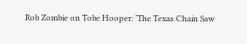Rob Zombie on Tobe Hooper: ‘The Texas Chain Saw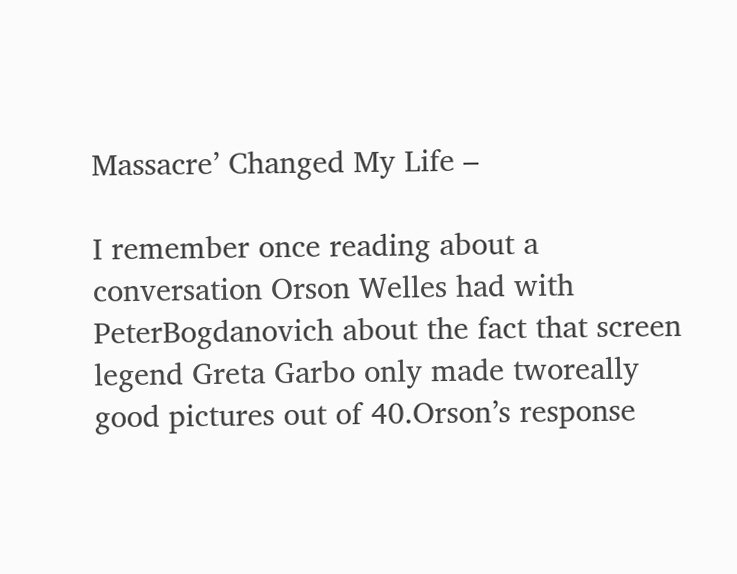Massacre’ Changed My Life –

I remember once reading about a conversation Orson Welles had with PeterBogdanovich about the fact that screen legend Greta Garbo only made tworeally good pictures out of 40.Orson’s response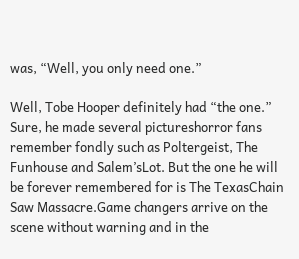was, “Well, you only need one.”

Well, Tobe Hooper definitely had “the one.” Sure, he made several pictureshorror fans remember fondly such as Poltergeist, The Funhouse and Salem’sLot. But the one he will be forever remembered for is The TexasChain Saw Massacre.Game changers arrive on the scene without warning and in the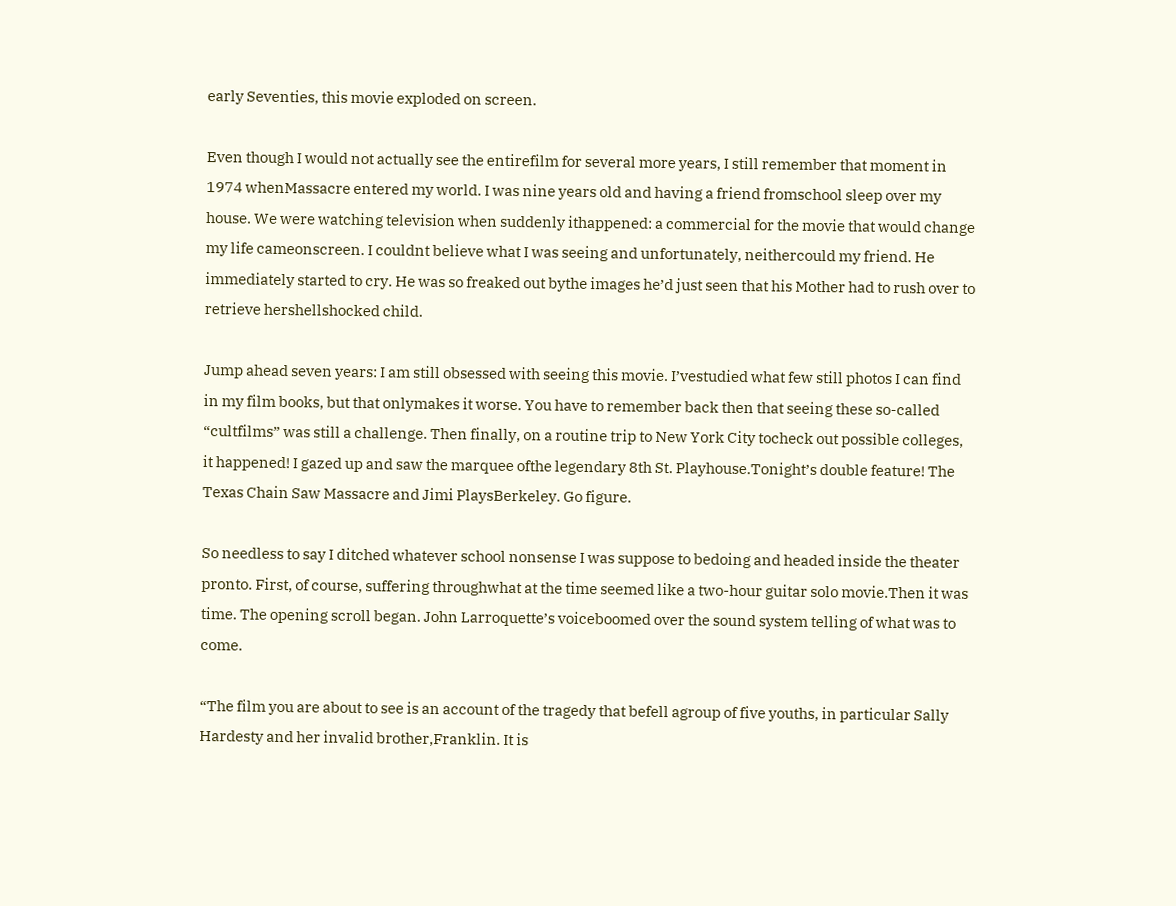early Seventies, this movie exploded on screen.

Even though I would not actually see the entirefilm for several more years, I still remember that moment in 1974 whenMassacre entered my world. I was nine years old and having a friend fromschool sleep over my house. We were watching television when suddenly ithappened: a commercial for the movie that would change my life cameonscreen. I couldnt believe what I was seeing and unfortunately, neithercould my friend. He immediately started to cry. He was so freaked out bythe images he’d just seen that his Mother had to rush over to retrieve hershellshocked child.

Jump ahead seven years: I am still obsessed with seeing this movie. I’vestudied what few still photos I can find in my film books, but that onlymakes it worse. You have to remember back then that seeing these so-called “cultfilms” was still a challenge. Then finally, on a routine trip to New York City tocheck out possible colleges, it happened! I gazed up and saw the marquee ofthe legendary 8th St. Playhouse.Tonight’s double feature! The Texas Chain Saw Massacre and Jimi PlaysBerkeley. Go figure.

So needless to say I ditched whatever school nonsense I was suppose to bedoing and headed inside the theater pronto. First, of course, suffering throughwhat at the time seemed like a two-hour guitar solo movie.Then it was time. The opening scroll began. John Larroquette’s voiceboomed over the sound system telling of what was to come.

“The film you are about to see is an account of the tragedy that befell agroup of five youths, in particular Sally Hardesty and her invalid brother,Franklin. It is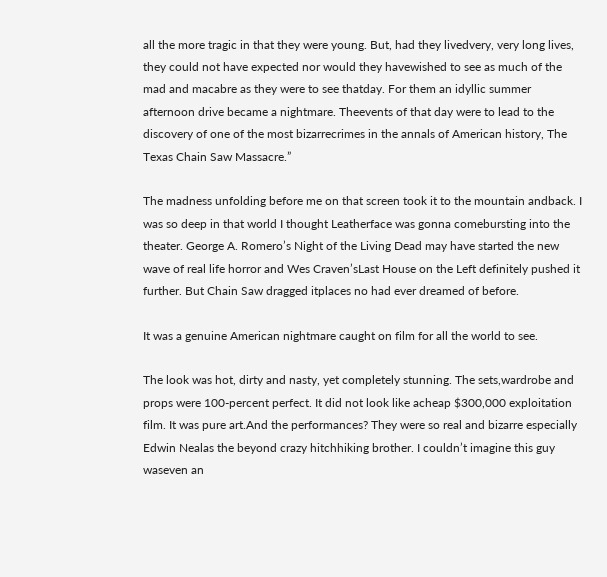all the more tragic in that they were young. But, had they livedvery, very long lives, they could not have expected nor would they havewished to see as much of the mad and macabre as they were to see thatday. For them an idyllic summer afternoon drive became a nightmare. Theevents of that day were to lead to the discovery of one of the most bizarrecrimes in the annals of American history, The Texas Chain Saw Massacre.”

The madness unfolding before me on that screen took it to the mountain andback. I was so deep in that world I thought Leatherface was gonna comebursting into the theater. George A. Romero’s Night of the Living Dead may have started the new wave of real life horror and Wes Craven’sLast House on the Left definitely pushed it further. But Chain Saw dragged itplaces no had ever dreamed of before.

It was a genuine American nightmare caught on film for all the world to see.

The look was hot, dirty and nasty, yet completely stunning. The sets,wardrobe and props were 100-percent perfect. It did not look like acheap $300,000 exploitation film. It was pure art.And the performances? They were so real and bizarre especially Edwin Nealas the beyond crazy hitchhiking brother. I couldn’t imagine this guy waseven an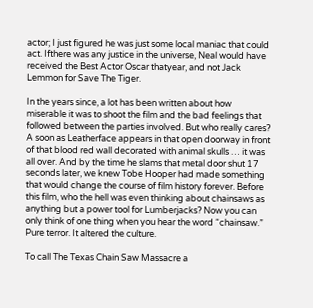actor; I just figured he was just some local maniac that could act. Ifthere was any justice in the universe, Neal would have received the Best Actor Oscar thatyear, and not Jack Lemmon for Save The Tiger.

In the years since, a lot has been written about how miserable it was to shoot the film and the bad feelings that followed between the parties involved. But who really cares? A soon as Leatherface appears in that open doorway in front of that blood red wall decorated with animal skulls … it was all over. And by the time he slams that metal door shut 17 seconds later, we knew Tobe Hooper had made something that would change the course of film history forever. Before this film, who the hell was even thinking about chainsaws as anything but a power tool for Lumberjacks? Now you can only think of one thing when you hear the word “chainsaw.” Pure terror. It altered the culture.

To call The Texas Chain Saw Massacre a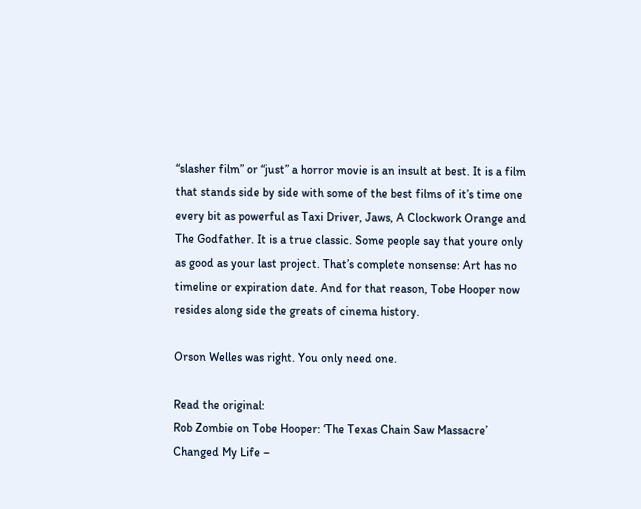“slasher film” or “just” a horror movie is an insult at best. It is a film that stands side by side with some of the best films of it’s time one every bit as powerful as Taxi Driver, Jaws, A Clockwork Orange and The Godfather. It is a true classic. Some people say that youre only as good as your last project. That’s complete nonsense: Art has no timeline or expiration date. And for that reason, Tobe Hooper now resides along side the greats of cinema history.

Orson Welles was right. You only need one.

Read the original:
Rob Zombie on Tobe Hooper: ‘The Texas Chain Saw Massacre’ Changed My Life –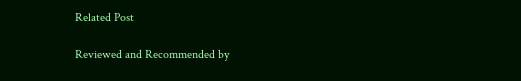Related Post

Reviewed and Recommended by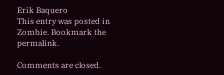Erik Baquero
This entry was posted in Zombie. Bookmark the permalink.

Comments are closed.